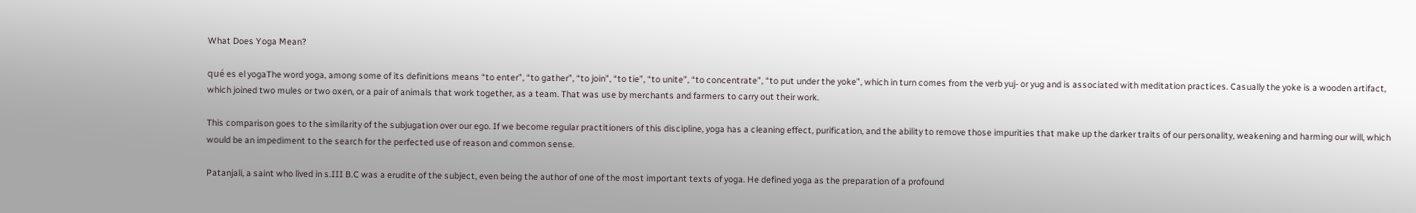What Does Yoga Mean?

qué es el yogaThe word yoga, among some of its definitions means “to enter”, “to gather”, “to join”, “to tie”, “to unite”, “to concentrate”, “to put under the yoke”, which in turn comes from the verb yuj- or yug and is associated with meditation practices. Casually the yoke is a wooden artifact, which joined two mules or two oxen, or a pair of animals that work together, as a team. That was use by merchants and farmers to carry out their work.

This comparison goes to the similarity of the subjugation over our ego. If we become regular practitioners of this discipline, yoga has a cleaning effect, purification, and the ability to remove those impurities that make up the darker traits of our personality, weakening and harming our will, which would be an impediment to the search for the perfected use of reason and common sense.

Patanjali, a saint who lived in s.III B.C was a erudite of the subject, even being the author of one of the most important texts of yoga. He defined yoga as the preparation of a profound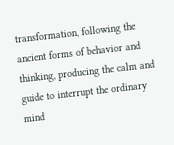transformation, following the ancient forms of behavior and thinking, producing the calm and guide to interrupt the ordinary mind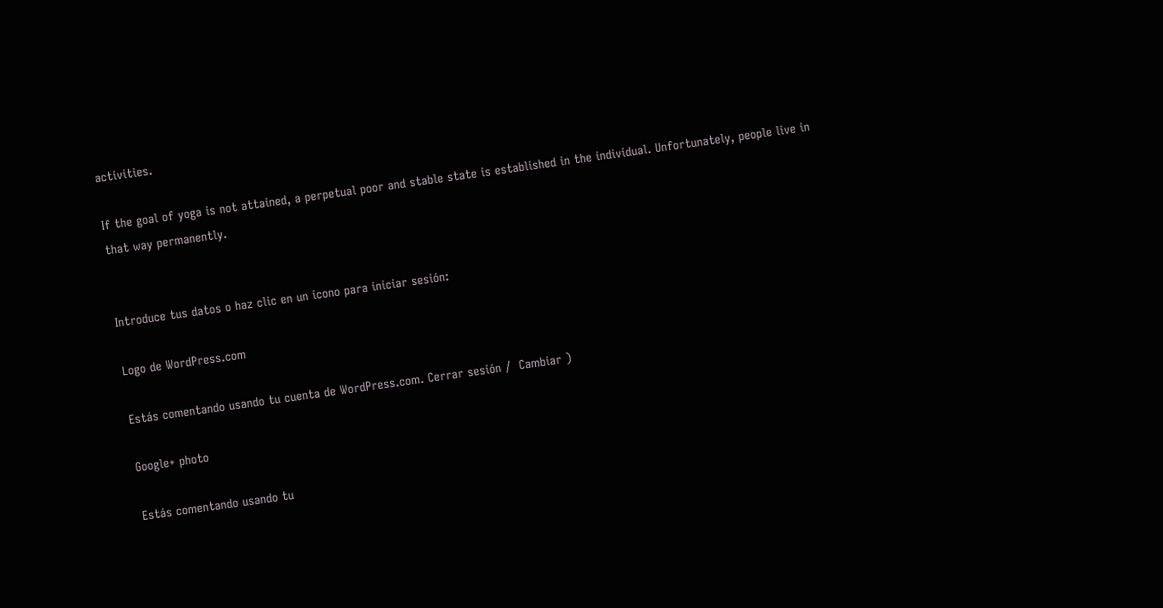activities.

If the goal of yoga is not attained, a perpetual poor and stable state is established in the individual. Unfortunately, people live in that way permanently.


Introduce tus datos o haz clic en un icono para iniciar sesión:

Logo de WordPress.com

Estás comentando usando tu cuenta de WordPress.com. Cerrar sesión /  Cambiar )

Google+ photo

Estás comentando usando tu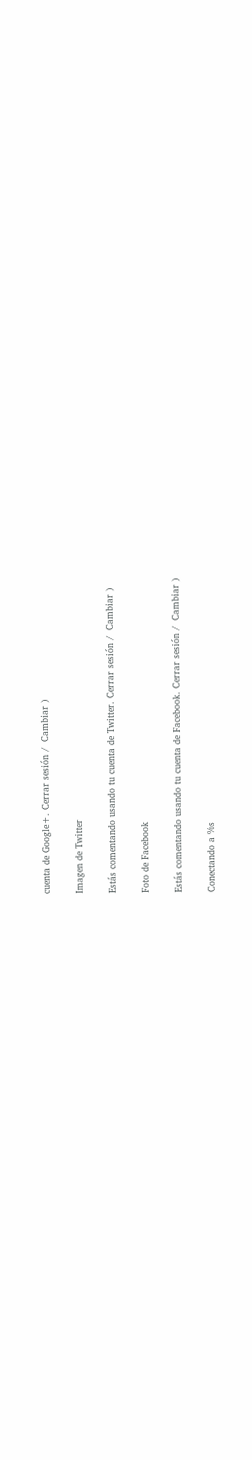cuenta de Google+. Cerrar sesión /  Cambiar )

Imagen de Twitter

Estás comentando usando tu cuenta de Twitter. Cerrar sesión /  Cambiar )

Foto de Facebook

Estás comentando usando tu cuenta de Facebook. Cerrar sesión /  Cambiar )

Conectando a %s